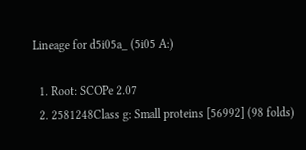Lineage for d5i05a_ (5i05 A:)

  1. Root: SCOPe 2.07
  2. 2581248Class g: Small proteins [56992] (98 folds)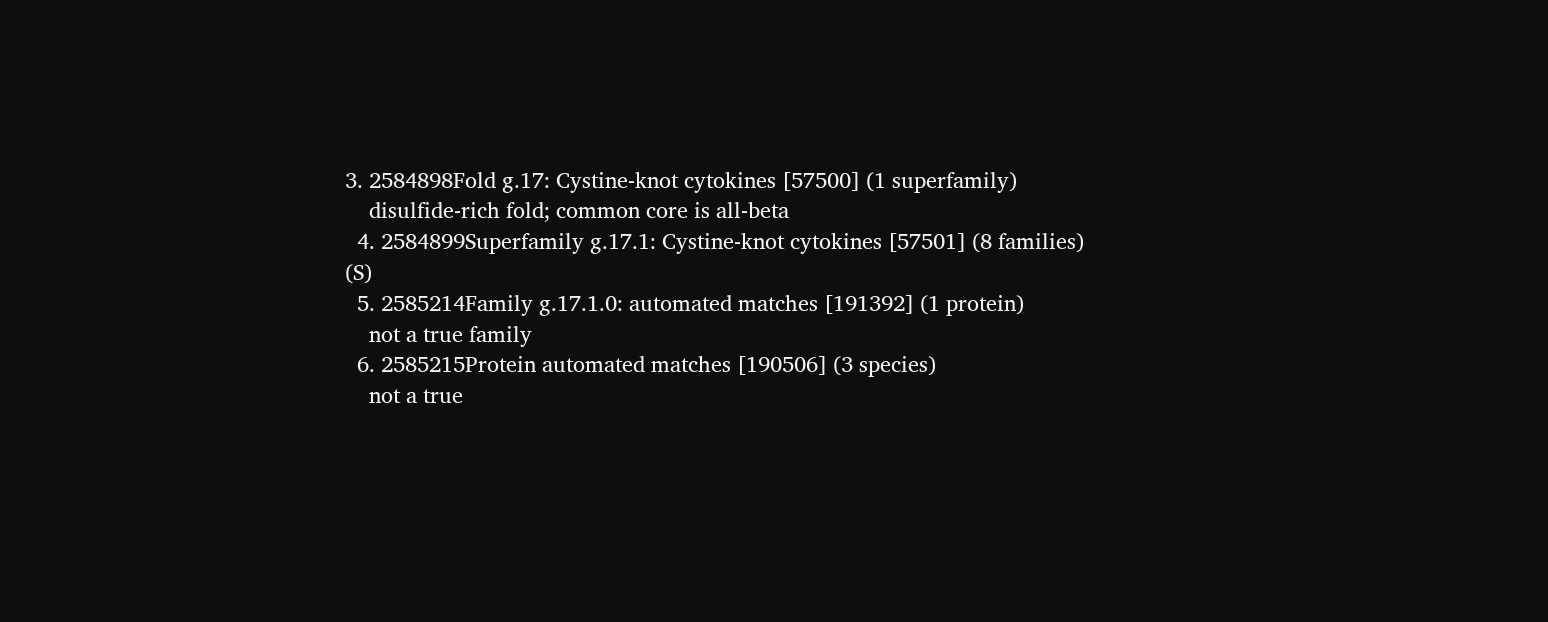3. 2584898Fold g.17: Cystine-knot cytokines [57500] (1 superfamily)
    disulfide-rich fold; common core is all-beta
  4. 2584899Superfamily g.17.1: Cystine-knot cytokines [57501] (8 families) (S)
  5. 2585214Family g.17.1.0: automated matches [191392] (1 protein)
    not a true family
  6. 2585215Protein automated matches [190506] (3 species)
    not a true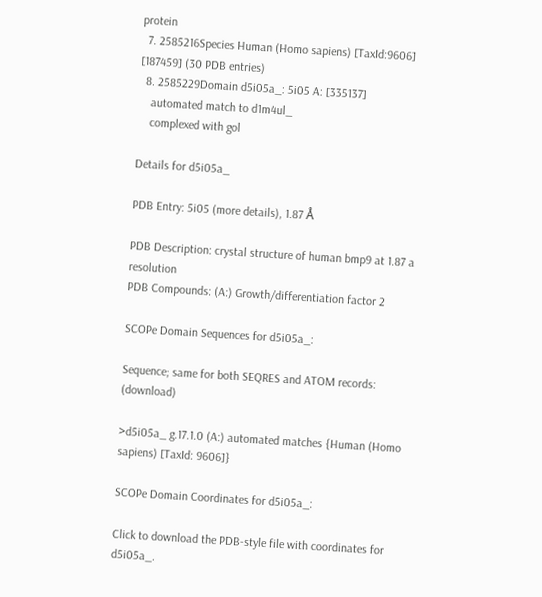protein
  7. 2585216Species Human (Homo sapiens) [TaxId:9606] [187459] (30 PDB entries)
  8. 2585229Domain d5i05a_: 5i05 A: [335137]
    automated match to d1m4ul_
    complexed with gol

Details for d5i05a_

PDB Entry: 5i05 (more details), 1.87 Å

PDB Description: crystal structure of human bmp9 at 1.87 a resolution
PDB Compounds: (A:) Growth/differentiation factor 2

SCOPe Domain Sequences for d5i05a_:

Sequence; same for both SEQRES and ATOM records: (download)

>d5i05a_ g.17.1.0 (A:) automated matches {Human (Homo sapiens) [TaxId: 9606]}

SCOPe Domain Coordinates for d5i05a_:

Click to download the PDB-style file with coordinates for d5i05a_.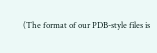(The format of our PDB-style files is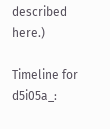described here.)

Timeline for d5i05a_: